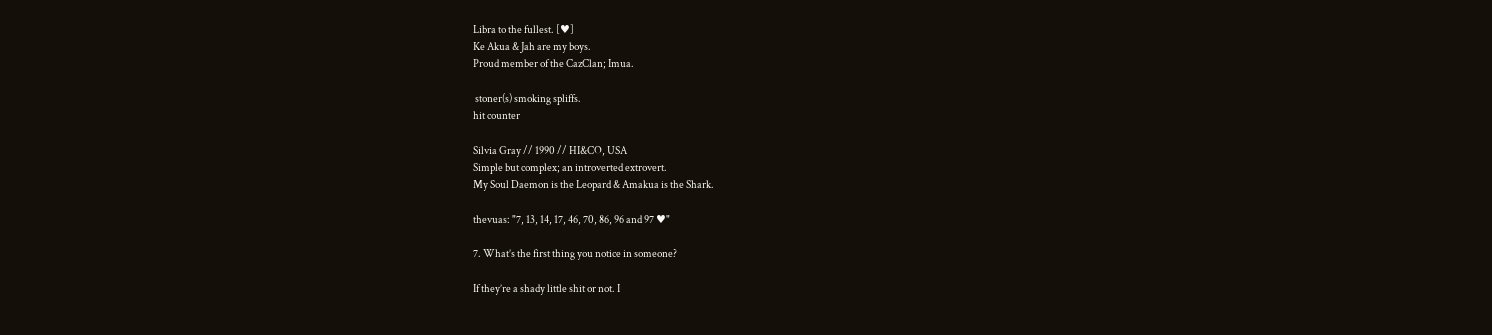Libra to the fullest. [♥]
Ke Akua & Jah are my boys.
Proud member of the CazClan; Imua.

 stoner(s) smoking spliffs.
hit counter

Silvia Gray // 1990 // HI&CO, USA
Simple but complex; an introverted extrovert.
My Soul Daemon is the Leopard & Amakua is the Shark.

thevuas: "7, 13, 14, 17, 46, 70, 86, 96 and 97 ♥"

7. What’s the first thing you notice in someone?

If they’re a shady little shit or not. I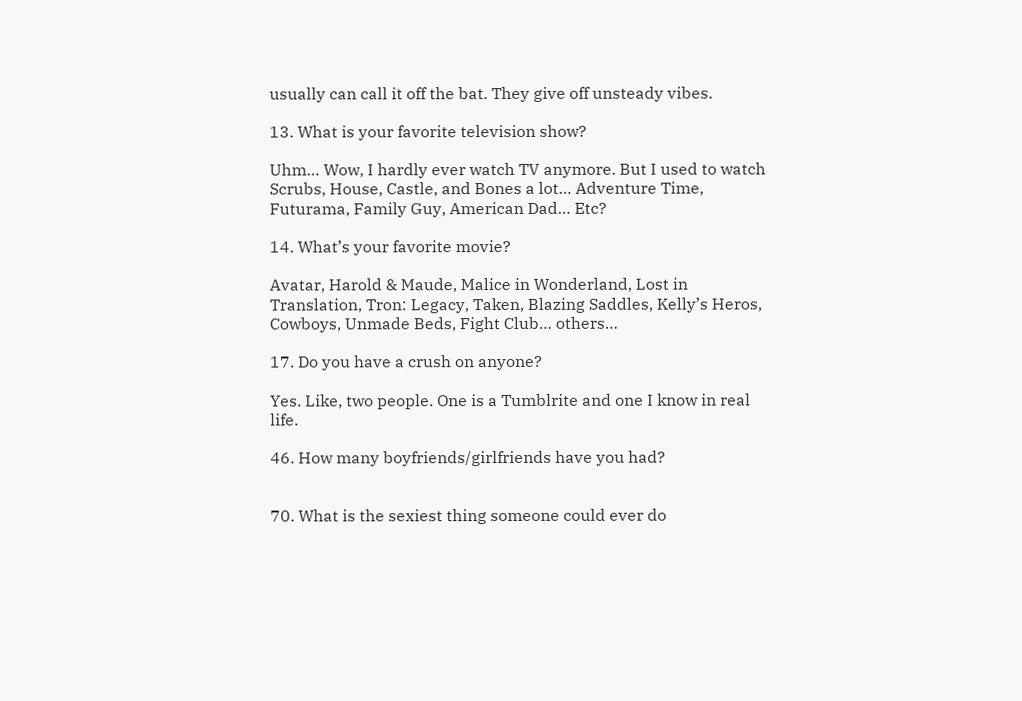usually can call it off the bat. They give off unsteady vibes.

13. What is your favorite television show?

Uhm… Wow, I hardly ever watch TV anymore. But I used to watch Scrubs, House, Castle, and Bones a lot… Adventure Time, Futurama, Family Guy, American Dad… Etc?

14. What’s your favorite movie?

Avatar, Harold & Maude, Malice in Wonderland, Lost in Translation, Tron: Legacy, Taken, Blazing Saddles, Kelly’s Heros, Cowboys, Unmade Beds, Fight Club… others…

17. Do you have a crush on anyone?

Yes. Like, two people. One is a Tumblrite and one I know in real life.

46. How many boyfriends/girlfriends have you had?


70. What is the sexiest thing someone could ever do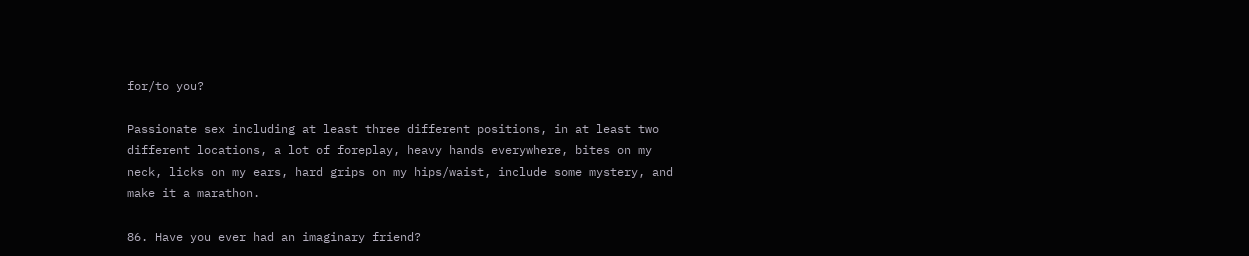for/to you?

Passionate sex including at least three different positions, in at least two different locations, a lot of foreplay, heavy hands everywhere, bites on my neck, licks on my ears, hard grips on my hips/waist, include some mystery, and make it a marathon.

86. Have you ever had an imaginary friend?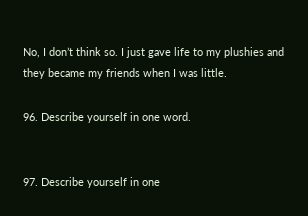No, I don’t think so. I just gave life to my plushies and they became my friends when I was little.

96. Describe yourself in one word.


97. Describe yourself in one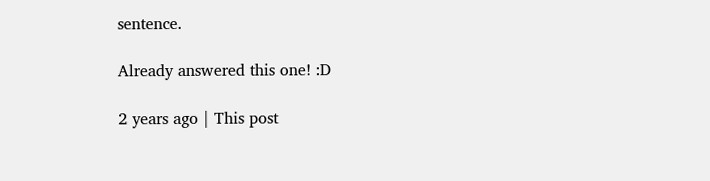sentence.

Already answered this one! :D

2 years ago | This post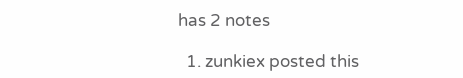has 2 notes

  1. zunkiex posted this